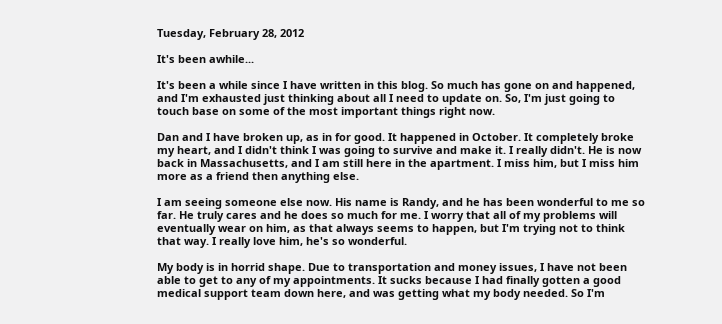Tuesday, February 28, 2012

It's been awhile...

It's been a while since I have written in this blog. So much has gone on and happened, and I'm exhausted just thinking about all I need to update on. So, I'm just going to touch base on some of the most important things right now.

Dan and I have broken up, as in for good. It happened in October. It completely broke my heart, and I didn't think I was going to survive and make it. I really didn't. He is now back in Massachusetts, and I am still here in the apartment. I miss him, but I miss him more as a friend then anything else.

I am seeing someone else now. His name is Randy, and he has been wonderful to me so far. He truly cares and he does so much for me. I worry that all of my problems will eventually wear on him, as that always seems to happen, but I'm trying not to think that way. I really love him, he's so wonderful.

My body is in horrid shape. Due to transportation and money issues, I have not been able to get to any of my appointments. It sucks because I had finally gotten a good medical support team down here, and was getting what my body needed. So I'm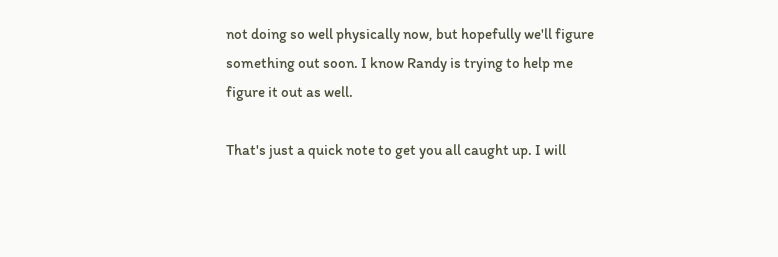not doing so well physically now, but hopefully we'll figure something out soon. I know Randy is trying to help me figure it out as well.

That's just a quick note to get you all caught up. I will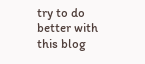try to do better with this blog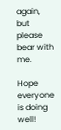again, but please bear with me.

Hope everyone is doing well!